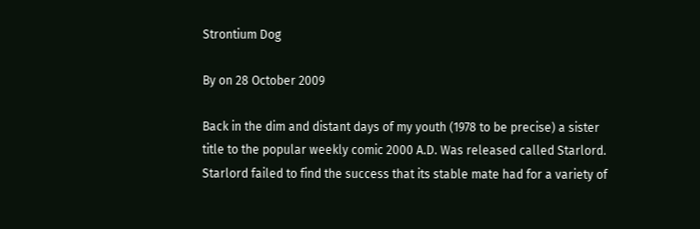Strontium Dog

By on 28 October 2009

Back in the dim and distant days of my youth (1978 to be precise) a sister title to the popular weekly comic 2000 A.D. Was released called Starlord. Starlord failed to find the success that its stable mate had for a variety of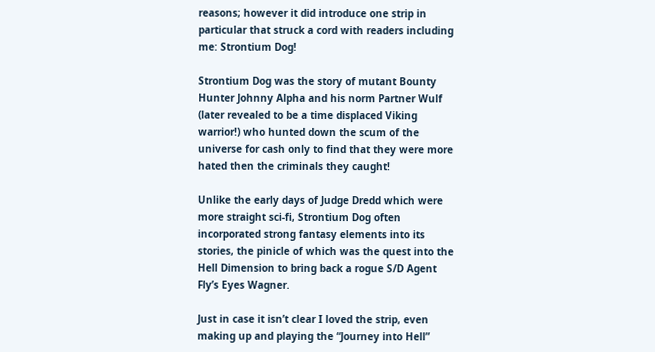reasons; however it did introduce one strip in particular that struck a cord with readers including me: Strontium Dog!

Strontium Dog was the story of mutant Bounty Hunter Johnny Alpha and his norm Partner Wulf (later revealed to be a time displaced Viking warrior!) who hunted down the scum of the universe for cash only to find that they were more hated then the criminals they caught!

Unlike the early days of Judge Dredd which were more straight sci-fi, Strontium Dog often incorporated strong fantasy elements into its stories, the pinicle of which was the quest into the Hell Dimension to bring back a rogue S/D Agent Fly’s Eyes Wagner.

Just in case it isn’t clear I loved the strip, even making up and playing the “Journey into Hell”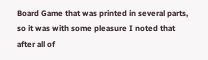Board Game that was printed in several parts, so it was with some pleasure I noted that after all of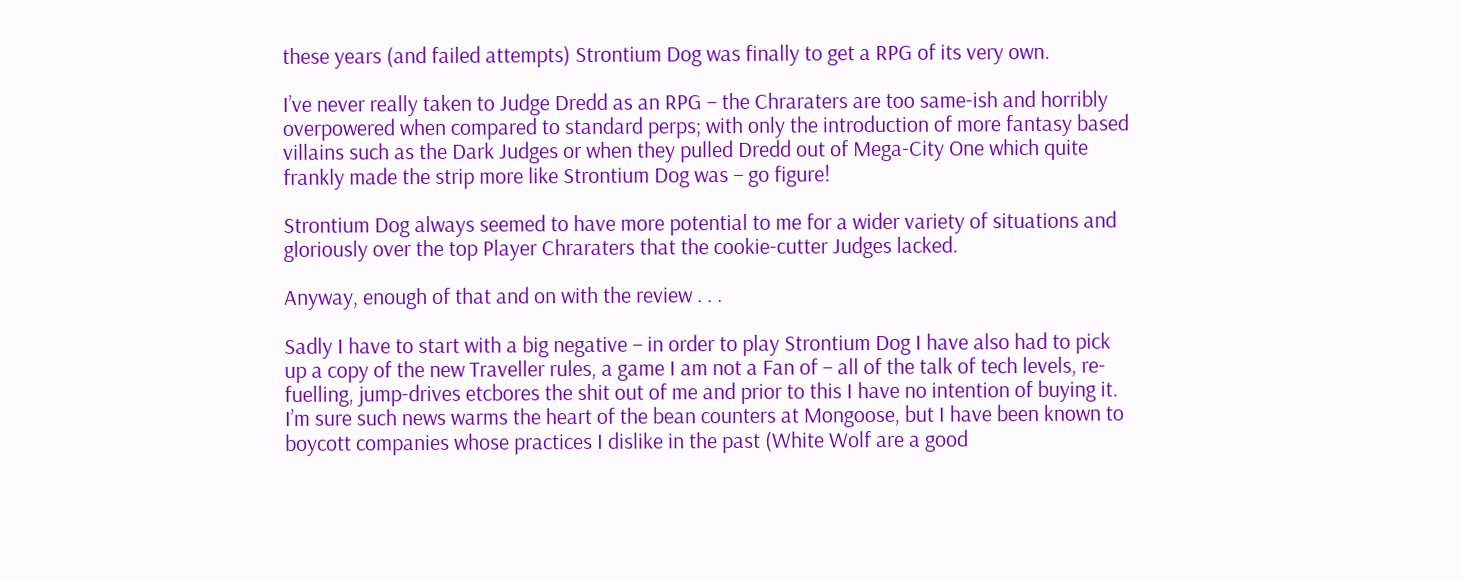these years (and failed attempts) Strontium Dog was finally to get a RPG of its very own.

I’ve never really taken to Judge Dredd as an RPG – the Chraraters are too same-ish and horribly overpowered when compared to standard perps; with only the introduction of more fantasy based villains such as the Dark Judges or when they pulled Dredd out of Mega-City One which quite frankly made the strip more like Strontium Dog was – go figure!

Strontium Dog always seemed to have more potential to me for a wider variety of situations and gloriously over the top Player Chraraters that the cookie-cutter Judges lacked.

Anyway, enough of that and on with the review . . .

Sadly I have to start with a big negative – in order to play Strontium Dog I have also had to pick up a copy of the new Traveller rules, a game I am not a Fan of – all of the talk of tech levels, re-fuelling, jump-drives etcbores the shit out of me and prior to this I have no intention of buying it. I’m sure such news warms the heart of the bean counters at Mongoose, but I have been known to boycott companies whose practices I dislike in the past (White Wolf are a good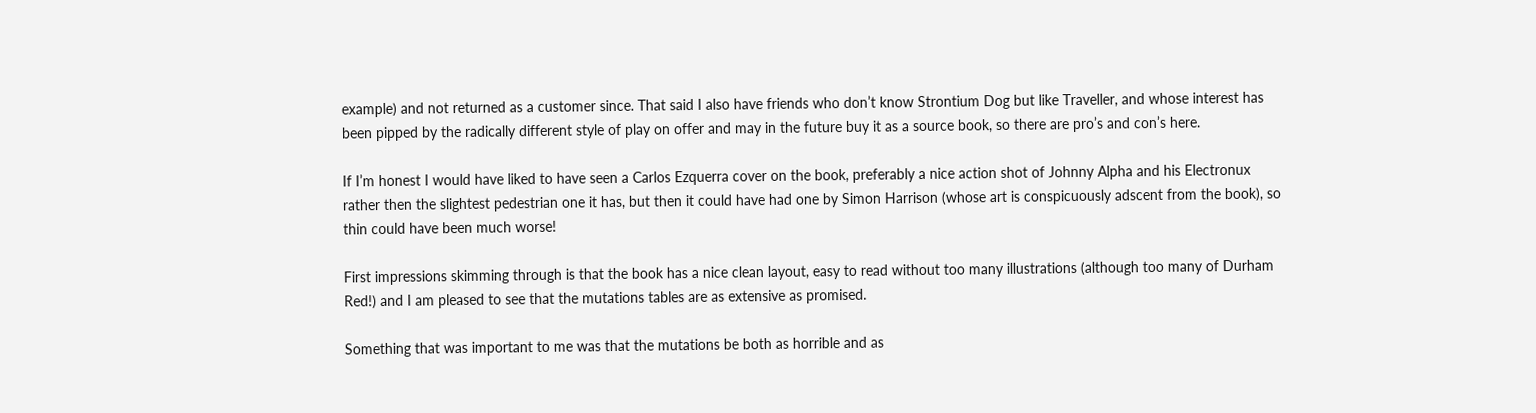example) and not returned as a customer since. That said I also have friends who don’t know Strontium Dog but like Traveller, and whose interest has been pipped by the radically different style of play on offer and may in the future buy it as a source book, so there are pro’s and con’s here.

If I’m honest I would have liked to have seen a Carlos Ezquerra cover on the book, preferably a nice action shot of Johnny Alpha and his Electronux rather then the slightest pedestrian one it has, but then it could have had one by Simon Harrison (whose art is conspicuously adscent from the book), so thin could have been much worse!

First impressions skimming through is that the book has a nice clean layout, easy to read without too many illustrations (although too many of Durham Red!) and I am pleased to see that the mutations tables are as extensive as promised.

Something that was important to me was that the mutations be both as horrible and as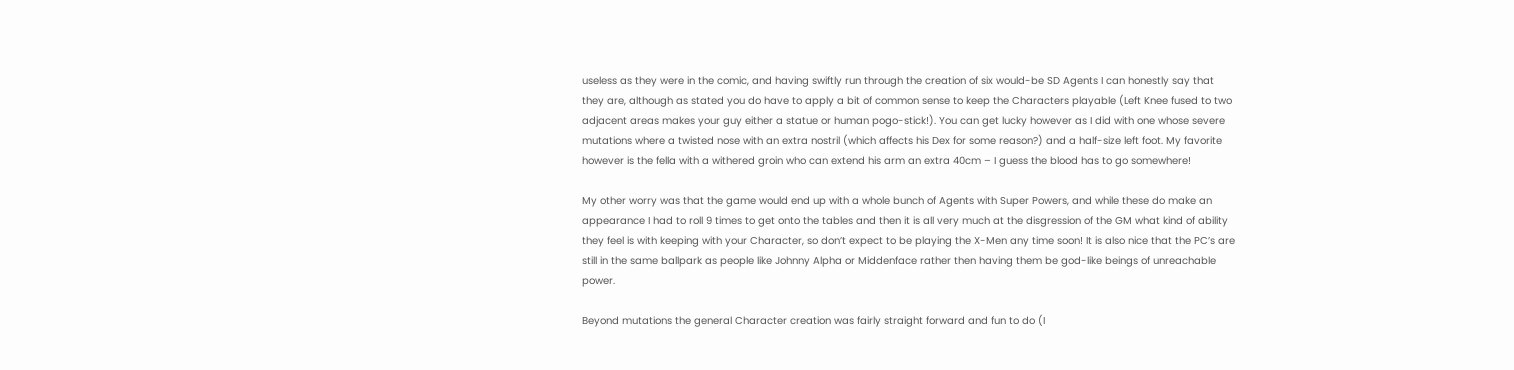useless as they were in the comic, and having swiftly run through the creation of six would-be SD Agents I can honestly say that they are, although as stated you do have to apply a bit of common sense to keep the Characters playable (Left Knee fused to two adjacent areas makes your guy either a statue or human pogo-stick!). You can get lucky however as I did with one whose severe mutations where a twisted nose with an extra nostril (which affects his Dex for some reason?) and a half-size left foot. My favorite however is the fella with a withered groin who can extend his arm an extra 40cm – I guess the blood has to go somewhere!

My other worry was that the game would end up with a whole bunch of Agents with Super Powers, and while these do make an appearance I had to roll 9 times to get onto the tables and then it is all very much at the disgression of the GM what kind of ability they feel is with keeping with your Character, so don’t expect to be playing the X-Men any time soon! It is also nice that the PC’s are still in the same ballpark as people like Johnny Alpha or Middenface rather then having them be god-like beings of unreachable power.

Beyond mutations the general Character creation was fairly straight forward and fun to do (I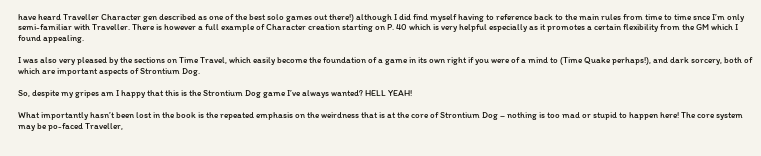have heard Traveller Character gen described as one of the best solo games out there!) although I did find myself having to reference back to the main rules from time to time snce I’m only semi-familiar with Traveller. There is however a full example of Character creation starting on P. 40 which is very helpful especially as it promotes a certain flexibility from the GM which I found appealing.

I was also very pleased by the sections on Time Travel, which easily become the foundation of a game in its own right if you were of a mind to (Time Quake perhaps!), and dark sorcery, both of which are important aspects of Strontium Dog.

So, despite my gripes am I happy that this is the Strontium Dog game I’ve always wanted? HELL YEAH!

What importantly hasn’t been lost in the book is the repeated emphasis on the weirdness that is at the core of Strontium Dog – nothing is too mad or stupid to happen here! The core system may be po-faced Traveller,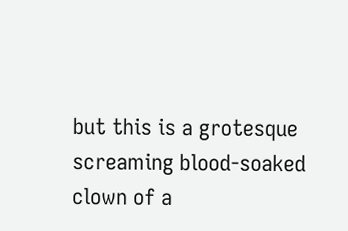but this is a grotesque screaming blood-soaked clown of a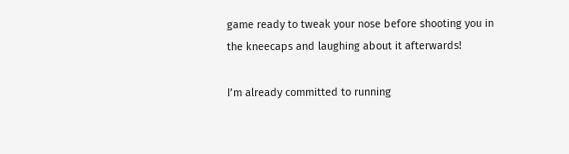game ready to tweak your nose before shooting you in the kneecaps and laughing about it afterwards!

I’m already committed to running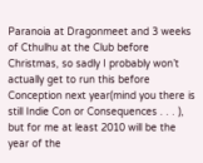Paranoia at Dragonmeet and 3 weeks of Cthulhu at the Club before Christmas, so sadly I probably won’t actually get to run this before Conception next year(mind you there is still Indie Con or Consequences . . . ), but for me at least 2010 will be the year of the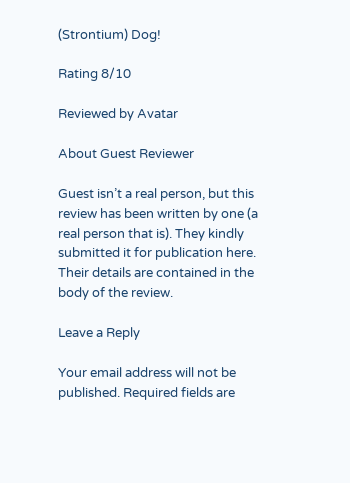(Strontium) Dog!

Rating 8/10

Reviewed by Avatar

About Guest Reviewer

Guest isn’t a real person, but this review has been written by one (a real person that is). They kindly submitted it for publication here. Their details are contained in the body of the review.

Leave a Reply

Your email address will not be published. Required fields are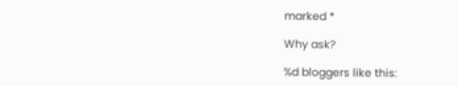marked *

Why ask?

%d bloggers like this: